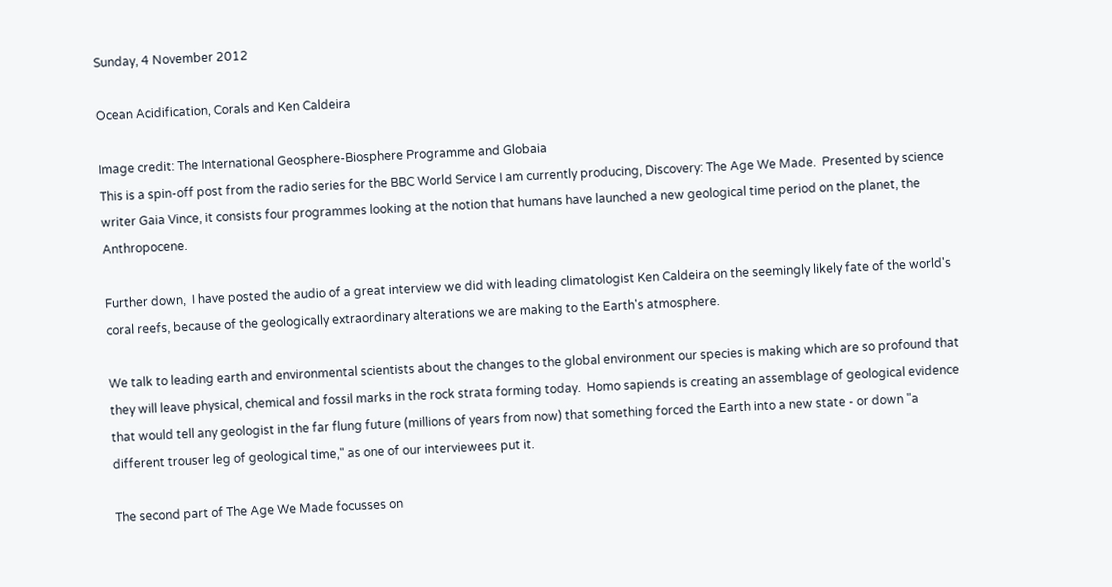Sunday, 4 November 2012

Ocean Acidification, Corals and Ken Caldeira

Image credit: The International Geosphere-Biosphere Programme and Globaia
This is a spin-off post from the radio series for the BBC World Service I am currently producing, Discovery: The Age We Made.  Presented by science writer Gaia Vince, it consists four programmes looking at the notion that humans have launched a new geological time period on the planet, the Anthropocene.

Further down,  I have posted the audio of a great interview we did with leading climatologist Ken Caldeira on the seemingly likely fate of the world's coral reefs, because of the geologically extraordinary alterations we are making to the Earth's atmosphere.

We talk to leading earth and environmental scientists about the changes to the global environment our species is making which are so profound that they will leave physical, chemical and fossil marks in the rock strata forming today.  Homo sapiends is creating an assemblage of geological evidence that would tell any geologist in the far flung future (millions of years from now) that something forced the Earth into a new state - or down "a different trouser leg of geological time," as one of our interviewees put it.

The second part of The Age We Made focusses on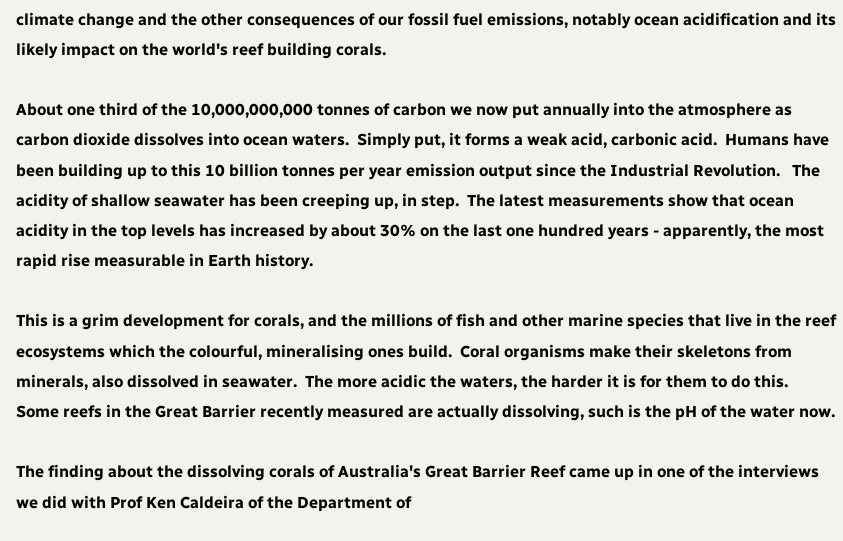climate change and the other consequences of our fossil fuel emissions, notably ocean acidification and its likely impact on the world's reef building corals.

About one third of the 10,000,000,000 tonnes of carbon we now put annually into the atmosphere as carbon dioxide dissolves into ocean waters.  Simply put, it forms a weak acid, carbonic acid.  Humans have been building up to this 10 billion tonnes per year emission output since the Industrial Revolution.   The acidity of shallow seawater has been creeping up, in step.  The latest measurements show that ocean acidity in the top levels has increased by about 30% on the last one hundred years - apparently, the most rapid rise measurable in Earth history.

This is a grim development for corals, and the millions of fish and other marine species that live in the reef ecosystems which the colourful, mineralising ones build.  Coral organisms make their skeletons from minerals, also dissolved in seawater.  The more acidic the waters, the harder it is for them to do this.   Some reefs in the Great Barrier recently measured are actually dissolving, such is the pH of the water now.

The finding about the dissolving corals of Australia's Great Barrier Reef came up in one of the interviews we did with Prof Ken Caldeira of the Department of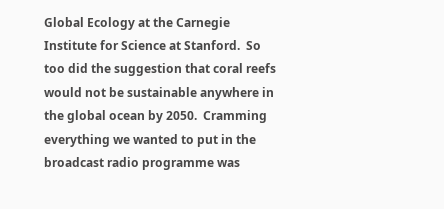Global Ecology at the Carnegie Institute for Science at Stanford.  So too did the suggestion that coral reefs would not be sustainable anywhere in the global ocean by 2050.  Cramming everything we wanted to put in the broadcast radio programme was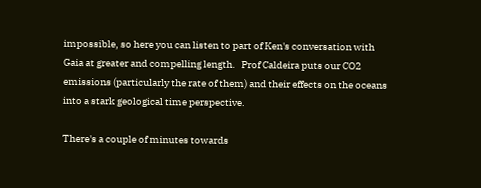impossible, so here you can listen to part of Ken's conversation with Gaia at greater and compelling length.   Prof Caldeira puts our CO2 emissions (particularly the rate of them) and their effects on the oceans into a stark geological time perspective.

There's a couple of minutes towards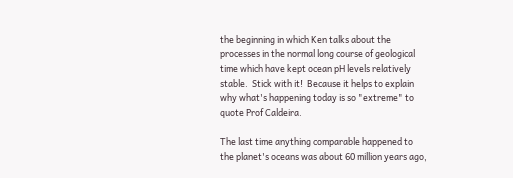the beginning in which Ken talks about the processes in the normal long course of geological time which have kept ocean pH levels relatively stable.  Stick with it!  Because it helps to explain why what's happening today is so "extreme" to quote Prof Caldeira.

The last time anything comparable happened to the planet's oceans was about 60 million years ago,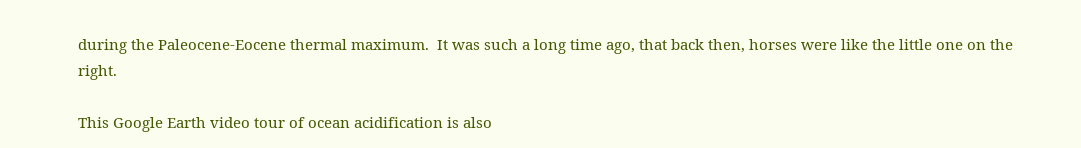during the Paleocene-Eocene thermal maximum.  It was such a long time ago, that back then, horses were like the little one on the right.

This Google Earth video tour of ocean acidification is also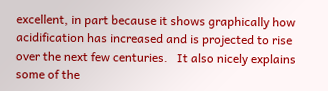excellent, in part because it shows graphically how acidification has increased and is projected to rise over the next few centuries.   It also nicely explains some of the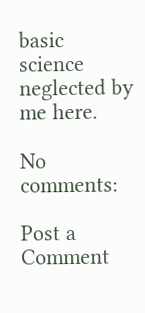basic science neglected by me here.

No comments:

Post a Comment